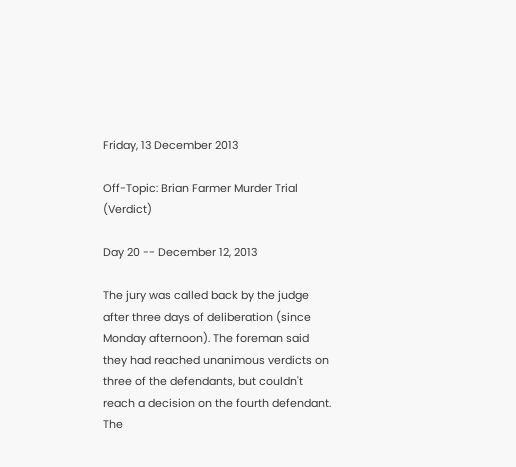Friday, 13 December 2013

Off-Topic: Brian Farmer Murder Trial (Verdict)

Day 20 -- December 12, 2013

The jury was called back by the judge after three days of deliberation (since Monday afternoon). The foreman said they had reached unanimous verdicts on three of the defendants, but couldn't reach a decision on the fourth defendant. The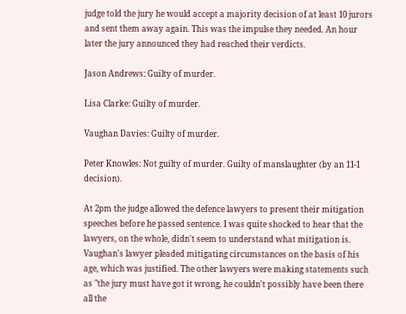judge told the jury he would accept a majority decision of at least 10 jurors and sent them away again. This was the impulse they needed. An hour later the jury announced they had reached their verdicts.

Jason Andrews: Guilty of murder.

Lisa Clarke: Guilty of murder.

Vaughan Davies: Guilty of murder.

Peter Knowles: Not guilty of murder. Guilty of manslaughter (by an 11-1 decision).

At 2pm the judge allowed the defence lawyers to present their mitigation speeches before he passed sentence. I was quite shocked to hear that the lawyers, on the whole, didn't seem to understand what mitigation is. Vaughan's lawyer pleaded mitigating circumstances on the basis of his age, which was justified. The other lawyers were making statements such as "the jury must have got it wrong, he couldn't possibly have been there all the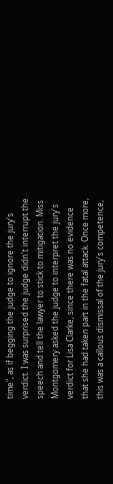time", as if begging the judge to ignore the jury's verdict. I was surprised the judge didn't interrupt the speech and tell the lawyer to stick to mitigation. Miss Montgomery asked the judge to interpret the jury's verdict for Lisa Clarke, since there was no evidence that she had taken part in the fatal attack. Once more, this was a callous dismissal of the jury's competence,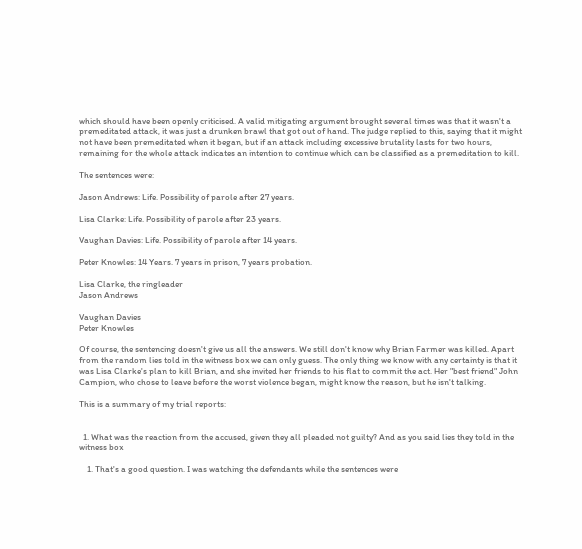which should have been openly criticised. A valid mitigating argument brought several times was that it wasn't a premeditated attack, it was just a drunken brawl that got out of hand. The judge replied to this, saying that it might not have been premeditated when it began, but if an attack including excessive brutality lasts for two hours, remaining for the whole attack indicates an intention to continue which can be classified as a premeditation to kill.

The sentences were:

Jason Andrews: Life. Possibility of parole after 27 years.

Lisa Clarke: Life. Possibility of parole after 23 years.

Vaughan Davies: Life. Possibility of parole after 14 years.

Peter Knowles: 14 Years. 7 years in prison, 7 years probation.

Lisa Clarke, the ringleader
Jason Andrews

Vaughan Davies
Peter Knowles

Of course, the sentencing doesn't give us all the answers. We still don't know why Brian Farmer was killed. Apart from the random lies told in the witness box we can only guess. The only thing we know with any certainty is that it was Lisa Clarke's plan to kill Brian, and she invited her friends to his flat to commit the act. Her "best friend" John Campion, who chose to leave before the worst violence began, might know the reason, but he isn't talking.

This is a summary of my trial reports:


  1. What was the reaction from the accused, given they all pleaded not guilty? And as you said lies they told in the witness box

    1. That's a good question. I was watching the defendants while the sentences were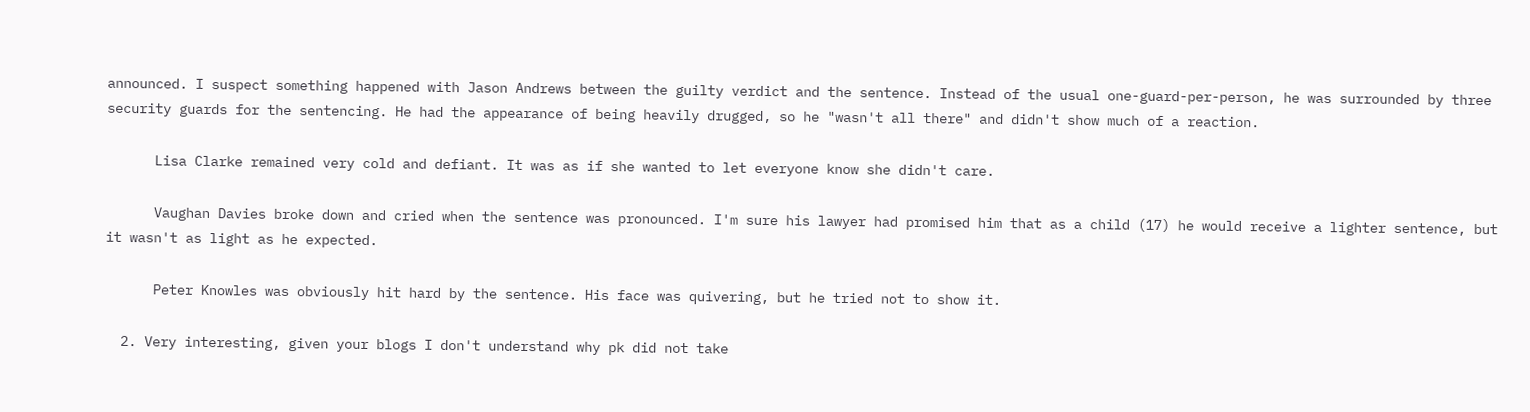announced. I suspect something happened with Jason Andrews between the guilty verdict and the sentence. Instead of the usual one-guard-per-person, he was surrounded by three security guards for the sentencing. He had the appearance of being heavily drugged, so he "wasn't all there" and didn't show much of a reaction.

      Lisa Clarke remained very cold and defiant. It was as if she wanted to let everyone know she didn't care.

      Vaughan Davies broke down and cried when the sentence was pronounced. I'm sure his lawyer had promised him that as a child (17) he would receive a lighter sentence, but it wasn't as light as he expected.

      Peter Knowles was obviously hit hard by the sentence. His face was quivering, but he tried not to show it.

  2. Very interesting, given your blogs I don't understand why pk did not take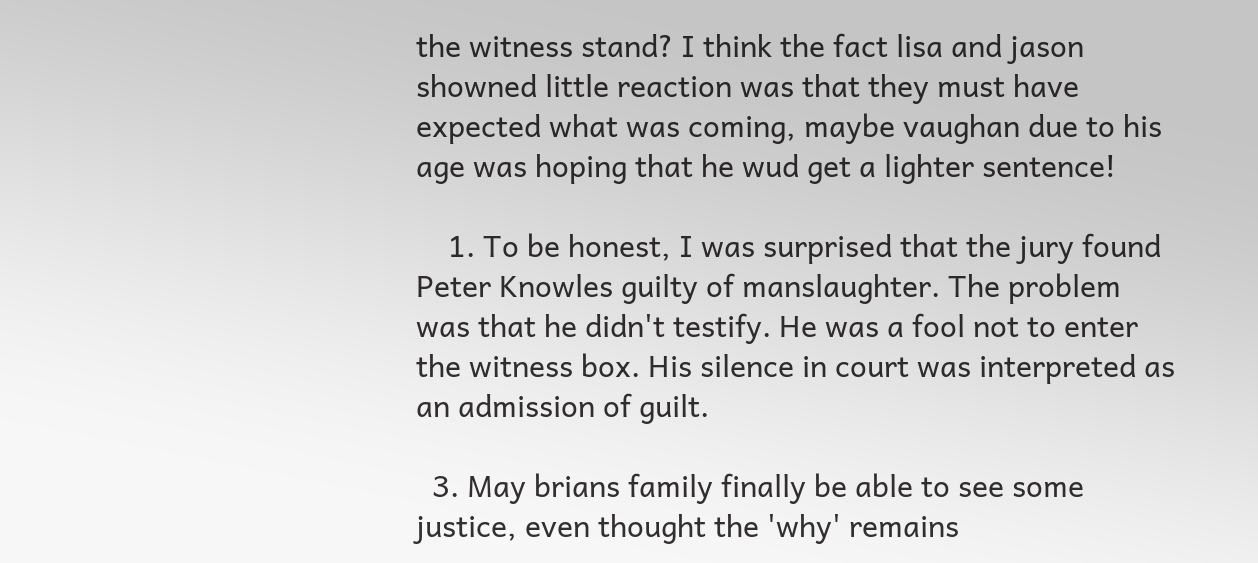the witness stand? I think the fact lisa and jason showned little reaction was that they must have expected what was coming, maybe vaughan due to his age was hoping that he wud get a lighter sentence!

    1. To be honest, I was surprised that the jury found Peter Knowles guilty of manslaughter. The problem was that he didn't testify. He was a fool not to enter the witness box. His silence in court was interpreted as an admission of guilt.

  3. May brians family finally be able to see some justice, even thought the 'why' remains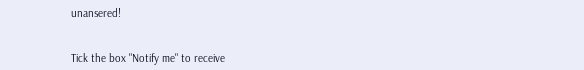unansered!


Tick the box "Notify me" to receive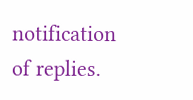notification of replies.